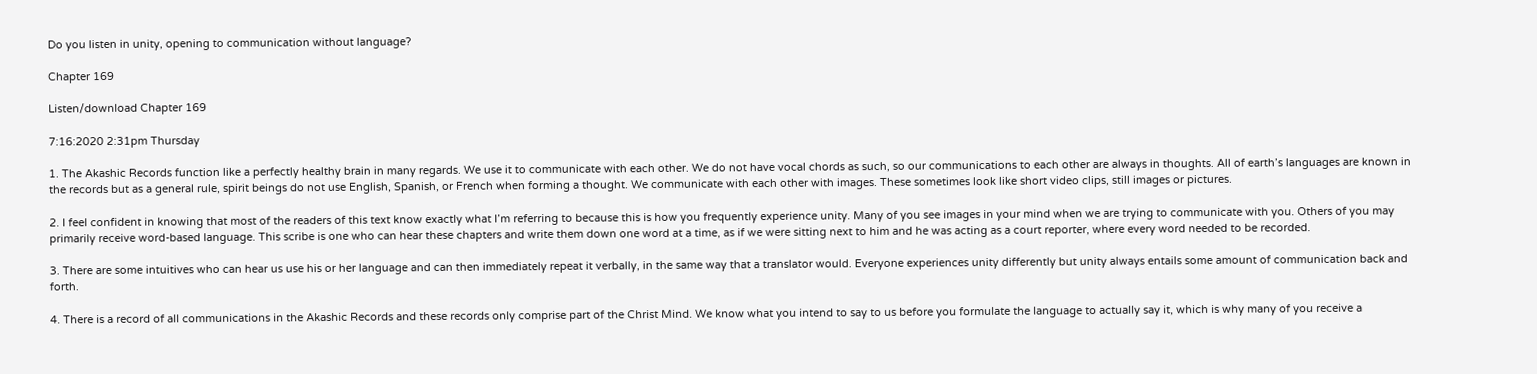Do you listen in unity, opening to communication without language?

Chapter 169

Listen/download Chapter 169

7:16:2020 2:31pm Thursday

1. The Akashic Records function like a perfectly healthy brain in many regards. We use it to communicate with each other. We do not have vocal chords as such, so our communications to each other are always in thoughts. All of earth’s languages are known in the records but as a general rule, spirit beings do not use English, Spanish, or French when forming a thought. We communicate with each other with images. These sometimes look like short video clips, still images or pictures.

2. I feel confident in knowing that most of the readers of this text know exactly what I’m referring to because this is how you frequently experience unity. Many of you see images in your mind when we are trying to communicate with you. Others of you may primarily receive word-based language. This scribe is one who can hear these chapters and write them down one word at a time, as if we were sitting next to him and he was acting as a court reporter, where every word needed to be recorded.

3. There are some intuitives who can hear us use his or her language and can then immediately repeat it verbally, in the same way that a translator would. Everyone experiences unity differently but unity always entails some amount of communication back and forth.

4. There is a record of all communications in the Akashic Records and these records only comprise part of the Christ Mind. We know what you intend to say to us before you formulate the language to actually say it, which is why many of you receive a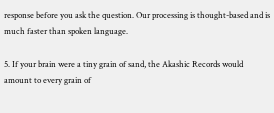response before you ask the question. Our processing is thought-based and is much faster than spoken language.

5. If your brain were a tiny grain of sand, the Akashic Records would amount to every grain of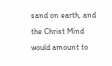sand on earth, and the Christ Mind would amount to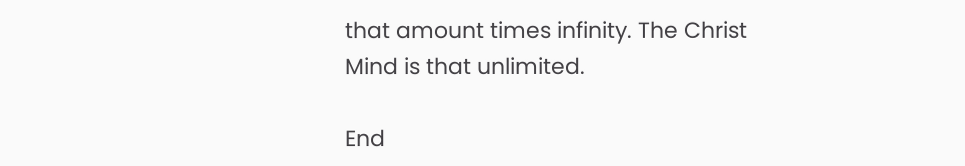that amount times infinity. The Christ Mind is that unlimited.

End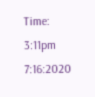Time: 3:11pm 7:16:2020